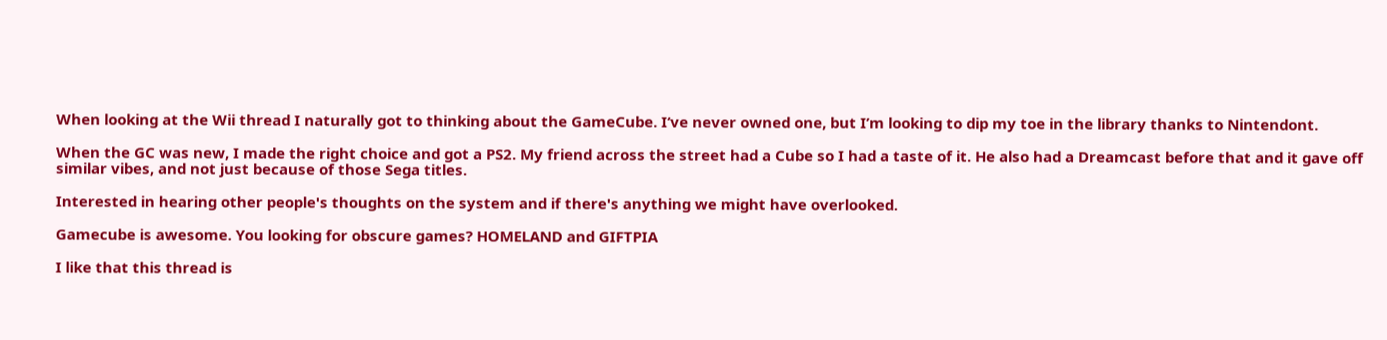When looking at the Wii thread I naturally got to thinking about the GameCube. I‘ve never owned one, but I’m looking to dip my toe in the library thanks to Nintendont.

When the GC was new, I made the right choice and got a PS2. My friend across the street had a Cube so I had a taste of it. He also had a Dreamcast before that and it gave off similar vibes, and not just because of those Sega titles.

Interested in hearing other people's thoughts on the system and if there's anything we might have overlooked.

Gamecube is awesome. You looking for obscure games? HOMELAND and GIFTPIA

I like that this thread is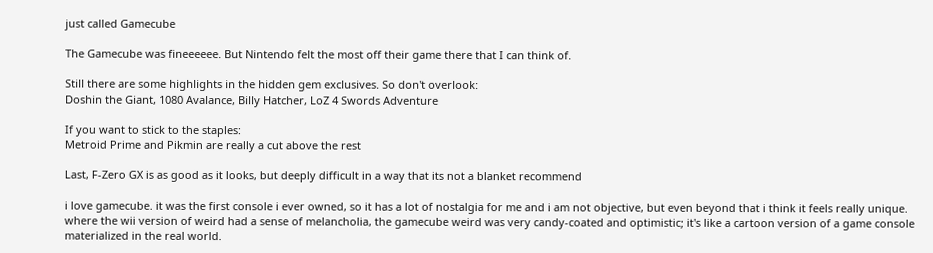just called Gamecube

The Gamecube was fineeeeee. But Nintendo felt the most off their game there that I can think of.

Still there are some highlights in the hidden gem exclusives. So don't overlook:
Doshin the Giant, 1080 Avalance, Billy Hatcher, LoZ 4 Swords Adventure

If you want to stick to the staples:
Metroid Prime and Pikmin are really a cut above the rest

Last, F-Zero GX is as good as it looks, but deeply difficult in a way that its not a blanket recommend

i love gamecube. it was the first console i ever owned, so it has a lot of nostalgia for me and i am not objective, but even beyond that i think it feels really unique. where the wii version of weird had a sense of melancholia, the gamecube weird was very candy-coated and optimistic; it's like a cartoon version of a game console materialized in the real world.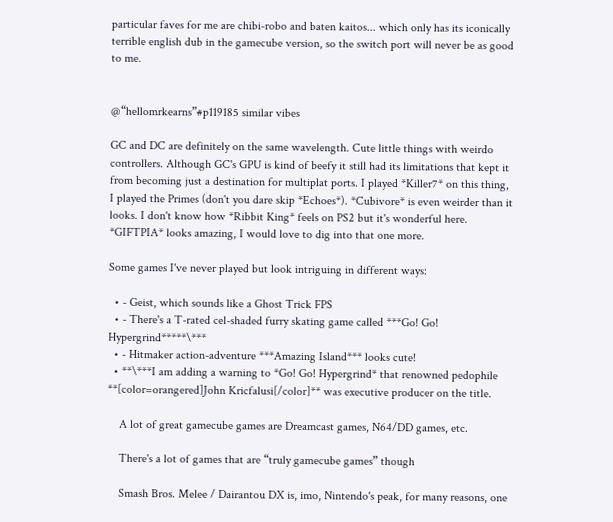particular faves for me are chibi-robo and baten kaitos... which only has its iconically terrible english dub in the gamecube version, so the switch port will never be as good to me.


@“hellomrkearns”#p119185 similar vibes

GC and DC are definitely on the same wavelength. Cute little things with weirdo controllers. Although GC's GPU is kind of beefy it still had its limitations that kept it from becoming just a destination for multiplat ports. I played *Killer7* on this thing, I played the Primes (don't you dare skip *Echoes*). *Cubivore* is even weirder than it looks. I don't know how *Ribbit King* feels on PS2 but it's wonderful here. *GIFTPIA* looks amazing, I would love to dig into that one more.

Some games I've never played but look intriguing in different ways:

  • - Geist, which sounds like a Ghost Trick FPS
  • - There's a T-rated cel-shaded furry skating game called ***Go! Go! Hypergrind*****\***
  • - Hitmaker action-adventure ***Amazing Island*** looks cute!
  • **\***I am adding a warning to *Go! Go! Hypergrind* that renowned pedophile **[color=orangered]John Kricfalusi[/color]** was executive producer on the title.

    A lot of great gamecube games are Dreamcast games, N64/DD games, etc.

    There's a lot of games that are “truly gamecube games” though

    Smash Bros. Melee / Dairantou DX is, imo, Nintendo's peak, for many reasons, one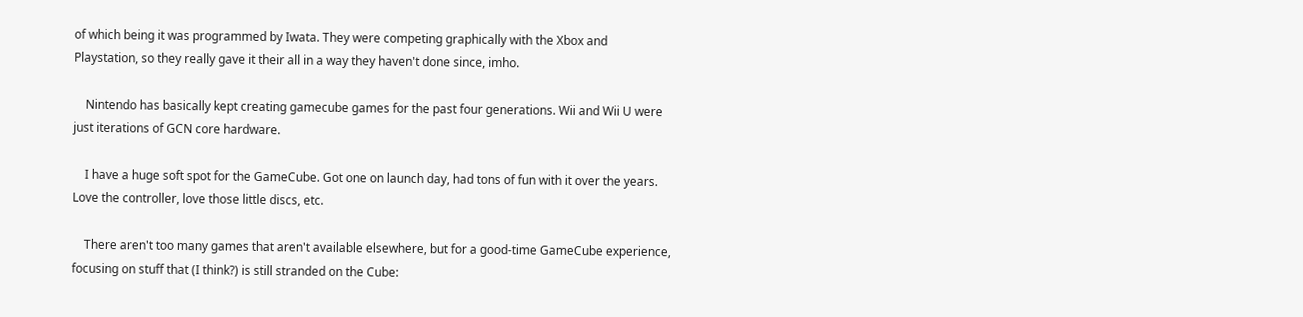of which being it was programmed by Iwata. They were competing graphically with the Xbox and Playstation, so they really gave it their all in a way they haven't done since, imho.

    Nintendo has basically kept creating gamecube games for the past four generations. Wii and Wii U were just iterations of GCN core hardware.

    I have a huge soft spot for the GameCube. Got one on launch day, had tons of fun with it over the years. Love the controller, love those little discs, etc.

    There aren't too many games that aren't available elsewhere, but for a good-time GameCube experience, focusing on stuff that (I think?) is still stranded on the Cube: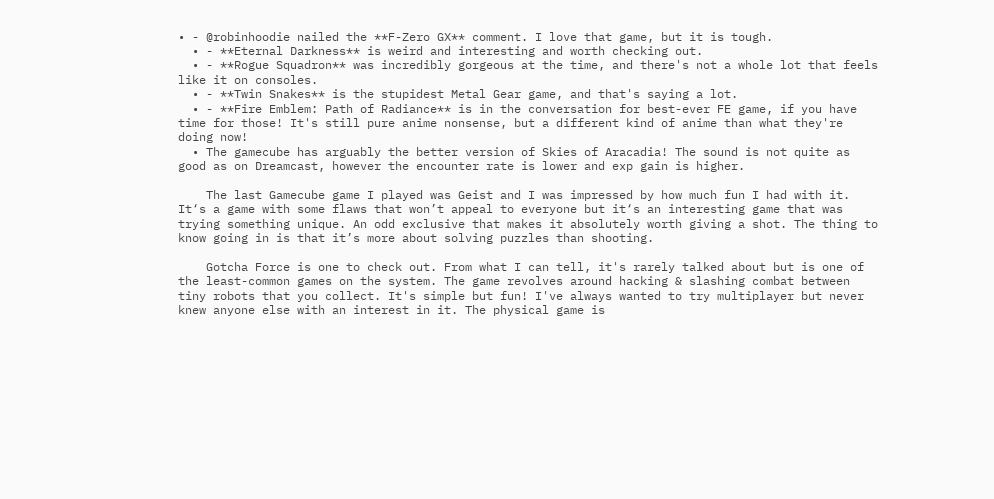• - @robinhoodie nailed the **F-Zero GX** comment. I love that game, but it is tough.
  • - **Eternal Darkness** is weird and interesting and worth checking out.
  • - **Rogue Squadron** was incredibly gorgeous at the time, and there's not a whole lot that feels like it on consoles.
  • - **Twin Snakes** is the stupidest Metal Gear game, and that's saying a lot.
  • - **Fire Emblem: Path of Radiance** is in the conversation for best-ever FE game, if you have time for those! It's still pure anime nonsense, but a different kind of anime than what they're doing now!
  • The gamecube has arguably the better version of Skies of Aracadia! The sound is not quite as good as on Dreamcast, however the encounter rate is lower and exp gain is higher.

    The last Gamecube game I played was Geist and I was impressed by how much fun I had with it. It‘s a game with some flaws that won’t appeal to everyone but it‘s an interesting game that was trying something unique. An odd exclusive that makes it absolutely worth giving a shot. The thing to know going in is that it’s more about solving puzzles than shooting.

    Gotcha Force is one to check out. From what I can tell, it's rarely talked about but is one of the least-common games on the system. The game revolves around hacking & slashing combat between tiny robots that you collect. It's simple but fun! I've always wanted to try multiplayer but never knew anyone else with an interest in it. The physical game is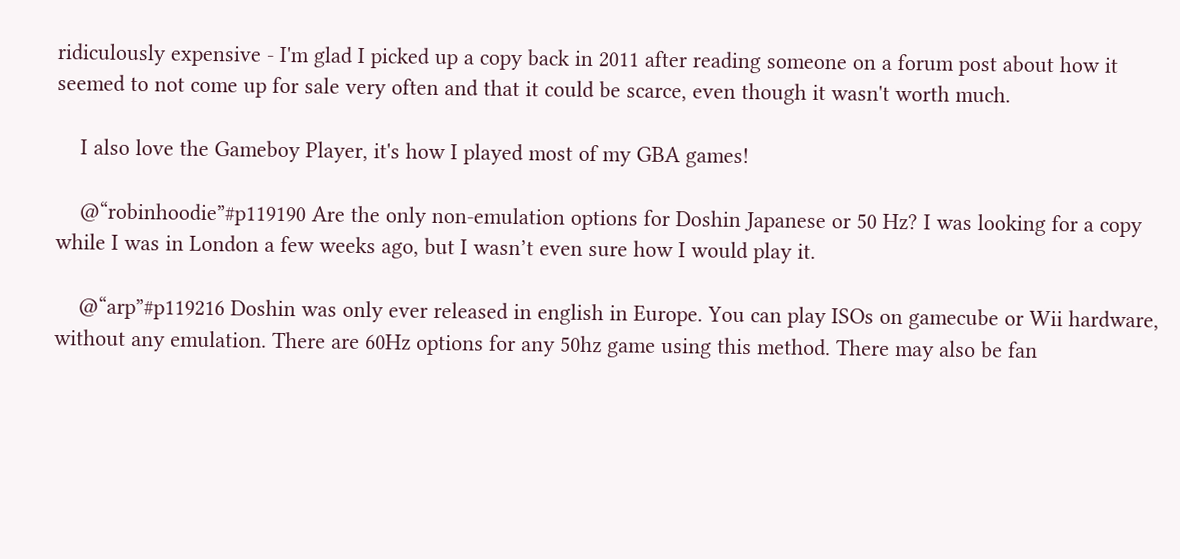ridiculously expensive - I'm glad I picked up a copy back in 2011 after reading someone on a forum post about how it seemed to not come up for sale very often and that it could be scarce, even though it wasn't worth much.

    I also love the Gameboy Player, it's how I played most of my GBA games!

    @“robinhoodie”#p119190 Are the only non-emulation options for Doshin Japanese or 50 Hz? I was looking for a copy while I was in London a few weeks ago, but I wasn’t even sure how I would play it.

    @“arp”#p119216 Doshin was only ever released in english in Europe. You can play ISOs on gamecube or Wii hardware, without any emulation. There are 60Hz options for any 50hz game using this method. There may also be fan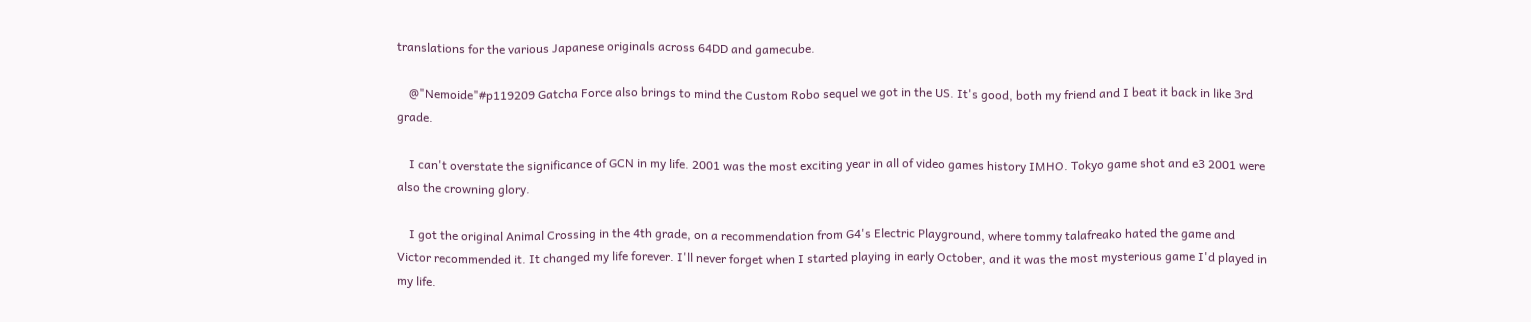translations for the various Japanese originals across 64DD and gamecube.

    @"Nemoide"#p119209 Gatcha Force also brings to mind the Custom Robo sequel we got in the US. It's good, both my friend and I beat it back in like 3rd grade.

    I can't overstate the significance of GCN in my life. 2001 was the most exciting year in all of video games history IMHO. Tokyo game shot and e3 2001 were also the crowning glory.

    I got the original Animal Crossing in the 4th grade, on a recommendation from G4's Electric Playground, where tommy talafreako hated the game and Victor recommended it. It changed my life forever. I'll never forget when I started playing in early October, and it was the most mysterious game I'd played in my life.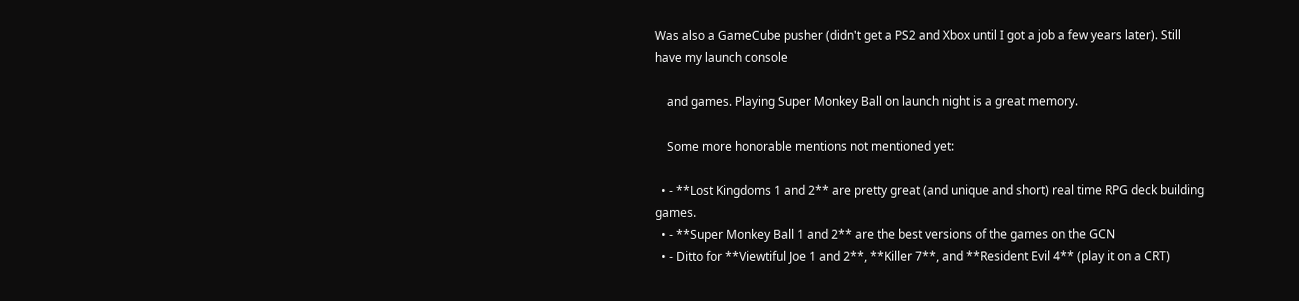Was also a GameCube pusher (didn't get a PS2 and Xbox until I got a job a few years later). Still have my launch console

    and games. Playing Super Monkey Ball on launch night is a great memory.

    Some more honorable mentions not mentioned yet:

  • - **Lost Kingdoms 1 and 2** are pretty great (and unique and short) real time RPG deck building games.
  • - **Super Monkey Ball 1 and 2** are the best versions of the games on the GCN
  • - Ditto for **Viewtiful Joe 1 and 2**, **Killer 7**, and **Resident Evil 4** (play it on a CRT)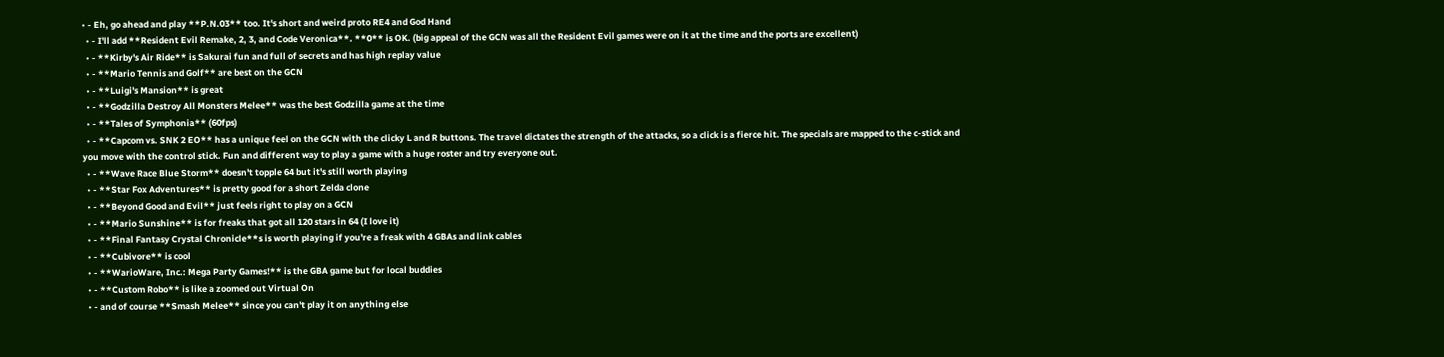• - Eh, go ahead and play **P.N.03** too. It's short and weird proto RE4 and God Hand
  • - I'll add **Resident Evil Remake, 2, 3, and Code Veronica**. **0** is OK. (big appeal of the GCN was all the Resident Evil games were on it at the time and the ports are excellent)
  • - **Kirby's Air Ride** is Sakurai fun and full of secrets and has high replay value
  • - **Mario Tennis and Golf** are best on the GCN
  • - **Luigi's Mansion** is great
  • - **Godzilla Destroy All Monsters Melee** was the best Godzilla game at the time
  • - **Tales of Symphonia** (60fps)
  • - **Capcom vs. SNK 2 EO** has a unique feel on the GCN with the clicky L and R buttons. The travel dictates the strength of the attacks, so a click is a fierce hit. The specials are mapped to the c-stick and you move with the control stick. Fun and different way to play a game with a huge roster and try everyone out.
  • - **Wave Race Blue Storm** doesn't topple 64 but it's still worth playing
  • - **Star Fox Adventures** is pretty good for a short Zelda clone
  • - **Beyond Good and Evil** just feels right to play on a GCN
  • - **Mario Sunshine** is for freaks that got all 120 stars in 64 (I love it)
  • - **Final Fantasy Crystal Chronicle**s is worth playing if you're a freak with 4 GBAs and link cables
  • - **Cubivore** is cool
  • - **WarioWare, Inc.: Mega Party Games!** is the GBA game but for local buddies
  • - **Custom Robo** is like a zoomed out Virtual On
  • - and of course **Smash Melee** since you can't play it on anything else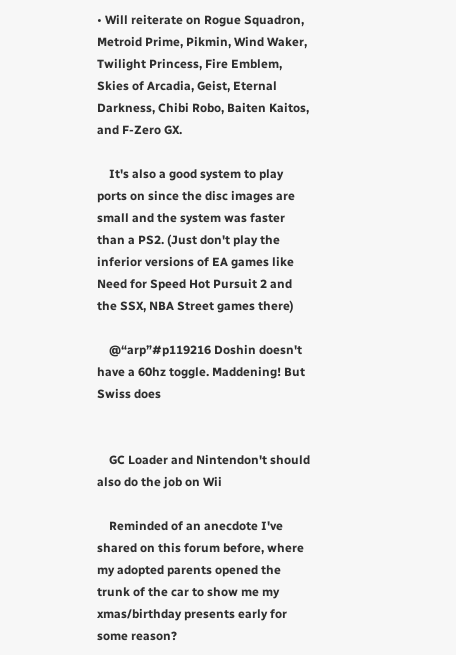• Will reiterate on Rogue Squadron, Metroid Prime, Pikmin, Wind Waker, Twilight Princess, Fire Emblem, Skies of Arcadia, Geist, Eternal Darkness, Chibi Robo, Baiten Kaitos, and F-Zero GX.

    It's also a good system to play ports on since the disc images are small and the system was faster than a PS2. (Just don't play the inferior versions of EA games like Need for Speed Hot Pursuit 2 and the SSX, NBA Street games there)

    @“arp”#p119216 Doshin doesn't have a 60hz toggle. Maddening! But Swiss does


    GC Loader and Nintendon't should also do the job on Wii

    Reminded of an anecdote I've shared on this forum before, where my adopted parents opened the trunk of the car to show me my xmas/birthday presents early for some reason?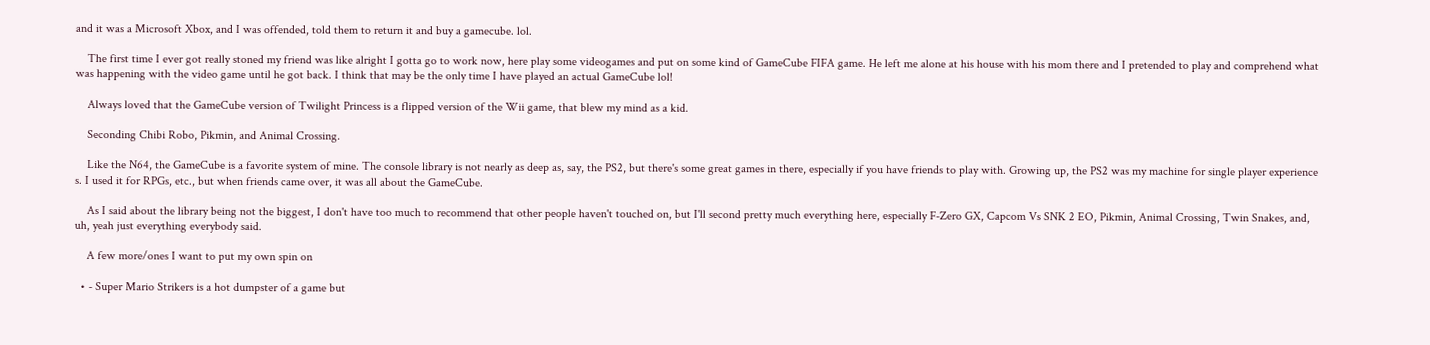and it was a Microsoft Xbox, and I was offended, told them to return it and buy a gamecube. lol.

    The first time I ever got really stoned my friend was like alright I gotta go to work now, here play some videogames and put on some kind of GameCube FIFA game. He left me alone at his house with his mom there and I pretended to play and comprehend what was happening with the video game until he got back. I think that may be the only time I have played an actual GameCube lol!

    Always loved that the GameCube version of Twilight Princess is a flipped version of the Wii game, that blew my mind as a kid.

    Seconding Chibi Robo, Pikmin, and Animal Crossing.

    Like the N64, the GameCube is a favorite system of mine. The console library is not nearly as deep as, say, the PS2, but there's some great games in there, especially if you have friends to play with. Growing up, the PS2 was my machine for single player experience s. I used it for RPGs, etc., but when friends came over, it was all about the GameCube.

    As I said about the library being not the biggest, I don't have too much to recommend that other people haven't touched on, but I'll second pretty much everything here, especially F-Zero GX, Capcom Vs SNK 2 EO, Pikmin, Animal Crossing, Twin Snakes, and, uh, yeah just everything everybody said.

    A few more/ones I want to put my own spin on

  • - Super Mario Strikers is a hot dumpster of a game but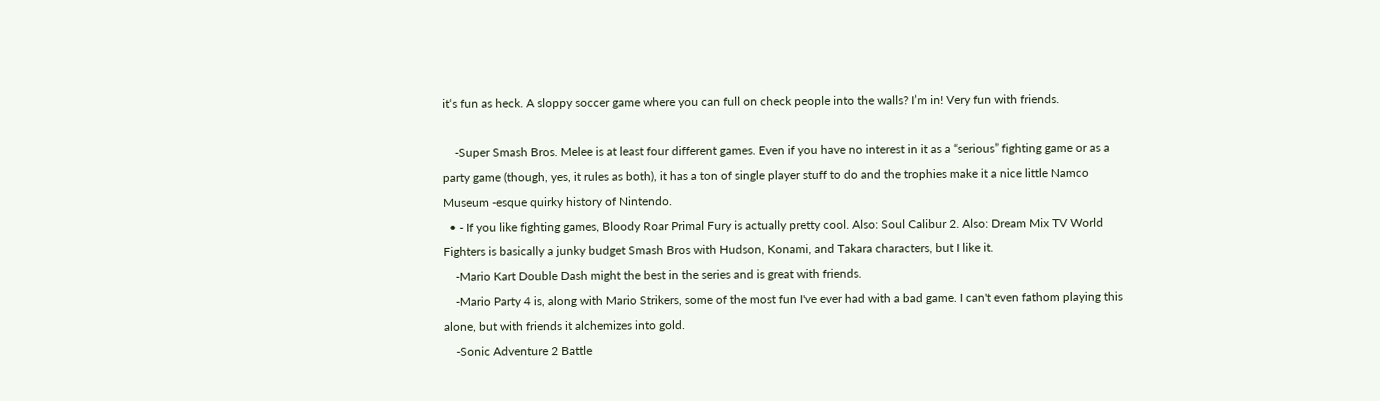it‘s fun as heck. A sloppy soccer game where you can full on check people into the walls? I’m in! Very fun with friends.

    -Super Smash Bros. Melee is at least four different games. Even if you have no interest in it as a “serious” fighting game or as a party game (though, yes, it rules as both), it has a ton of single player stuff to do and the trophies make it a nice little Namco Museum -esque quirky history of Nintendo.
  • - If you like fighting games, Bloody Roar Primal Fury is actually pretty cool. Also: Soul Calibur 2. Also: Dream Mix TV World Fighters is basically a junky budget Smash Bros with Hudson, Konami, and Takara characters, but I like it.
    -Mario Kart Double Dash might the best in the series and is great with friends.
    -Mario Party 4 is, along with Mario Strikers, some of the most fun I've ever had with a bad game. I can't even fathom playing this alone, but with friends it alchemizes into gold.
    -Sonic Adventure 2 Battle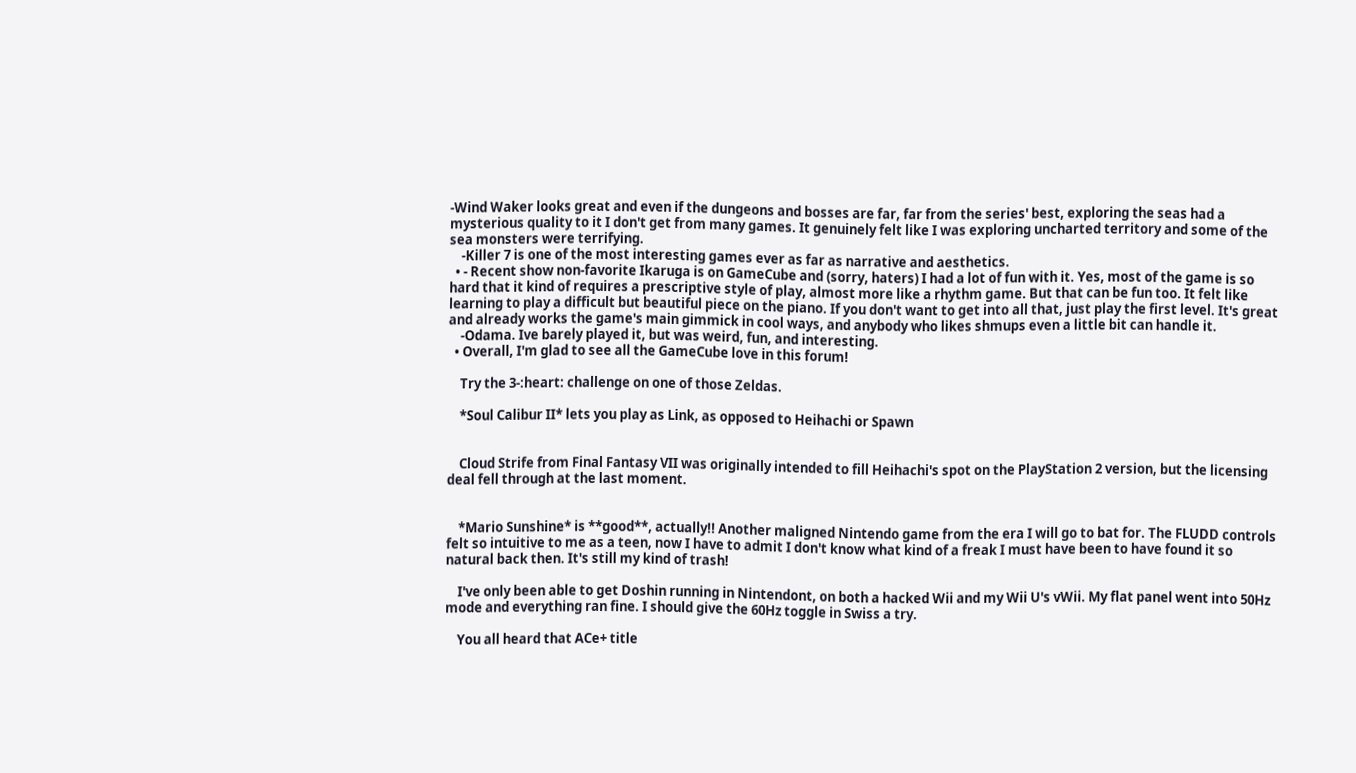-Wind Waker looks great and even if the dungeons and bosses are far, far from the series' best, exploring the seas had a mysterious quality to it I don't get from many games. It genuinely felt like I was exploring uncharted territory and some of the sea monsters were terrifying.
    -Killer 7 is one of the most interesting games ever as far as narrative and aesthetics.
  • - Recent show non-favorite Ikaruga is on GameCube and (sorry, haters) I had a lot of fun with it. Yes, most of the game is so hard that it kind of requires a prescriptive style of play, almost more like a rhythm game. But that can be fun too. It felt like learning to play a difficult but beautiful piece on the piano. If you don't want to get into all that, just play the first level. It's great and already works the game's main gimmick in cool ways, and anybody who likes shmups even a little bit can handle it.
    -Odama. Ive barely played it, but was weird, fun, and interesting.
  • Overall, I'm glad to see all the GameCube love in this forum!

    Try the 3-:heart: challenge on one of those Zeldas.

    *Soul Calibur II* lets you play as Link, as opposed to Heihachi or Spawn


    Cloud Strife from Final Fantasy VII was originally intended to fill Heihachi's spot on the PlayStation 2 version, but the licensing deal fell through at the last moment.


    *Mario Sunshine* is **good**, actually!! Another maligned Nintendo game from the era I will go to bat for. The FLUDD controls felt so intuitive to me as a teen, now I have to admit I don't know what kind of a freak I must have been to have found it so natural back then. It's still my kind of trash!

    I've only been able to get Doshin running in Nintendont, on both a hacked Wii and my Wii U's vWii. My flat panel went into 50Hz mode and everything ran fine. I should give the 60Hz toggle in Swiss a try.

    You all heard that ACe+ title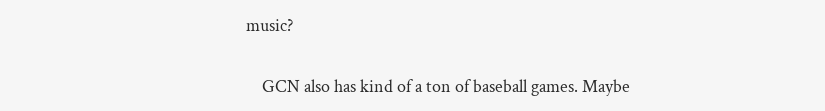music?

    GCN also has kind of a ton of baseball games. Maybe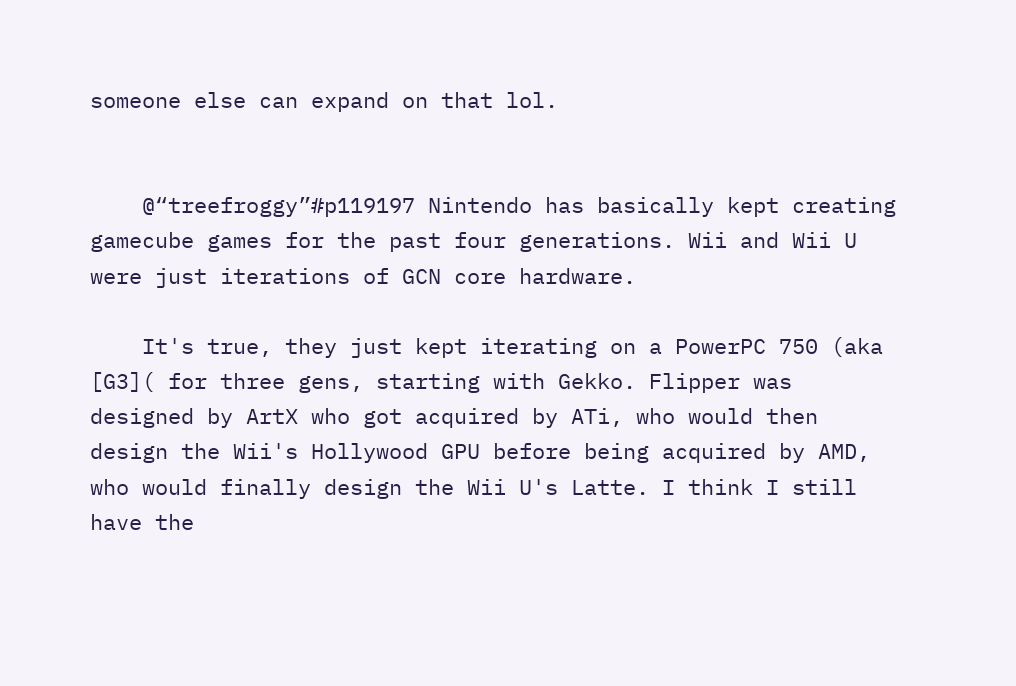someone else can expand on that lol.


    @“treefroggy”#p119197 Nintendo has basically kept creating gamecube games for the past four generations. Wii and Wii U were just iterations of GCN core hardware.

    It's true, they just kept iterating on a PowerPC 750 (aka [G3]( for three gens, starting with Gekko. Flipper was designed by ArtX who got acquired by ATi, who would then design the Wii's Hollywood GPU before being acquired by AMD, who would finally design the Wii U's Latte. I think I still have the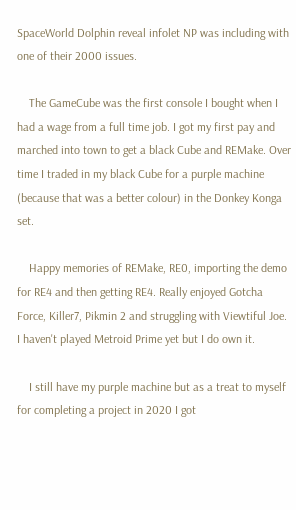SpaceWorld Dolphin reveal infolet NP was including with one of their 2000 issues.

    The GameCube was the first console I bought when I had a wage from a full time job. I got my first pay and marched into town to get a black Cube and REMake. Over time I traded in my black Cube for a purple machine (because that was a better colour) in the Donkey Konga set.

    Happy memories of REMake, RE0, importing the demo for RE4 and then getting RE4. Really enjoyed Gotcha Force, Killer7, Pikmin 2 and struggling with Viewtiful Joe. I haven't played Metroid Prime yet but I do own it.

    I still have my purple machine but as a treat to myself for completing a project in 2020 I got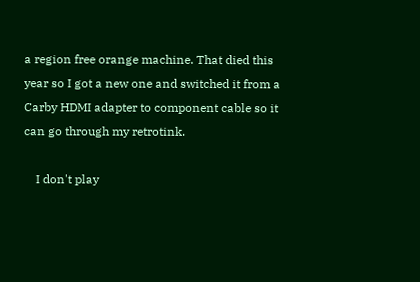a region free orange machine. That died this year so I got a new one and switched it from a Carby HDMI adapter to component cable so it can go through my retrotink.

    I don't play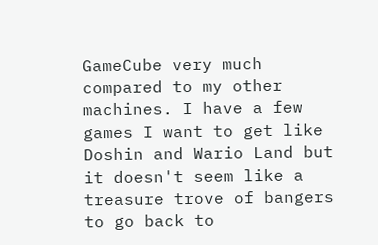GameCube very much compared to my other machines. I have a few games I want to get like Doshin and Wario Land but it doesn't seem like a treasure trove of bangers to go back to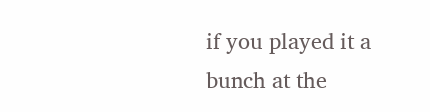if you played it a bunch at the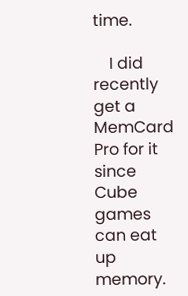time.

    I did recently get a MemCard Pro for it since Cube games can eat up memory.